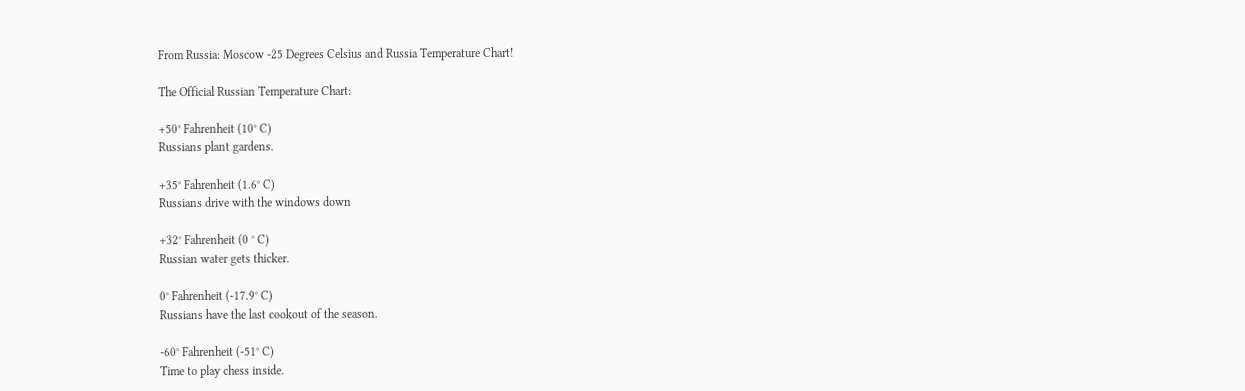From Russia: Moscow -25 Degrees Celsius and Russia Temperature Chart!

The Official Russian Temperature Chart:

+50° Fahrenheit (10° C)
Russians plant gardens.

+35° Fahrenheit (1.6° C)
Russians drive with the windows down

+32° Fahrenheit (0 ° C)
Russian water gets thicker.

0° Fahrenheit (-17.9° C)
Russians have the last cookout of the season.

-60° Fahrenheit (-51° C)
Time to play chess inside.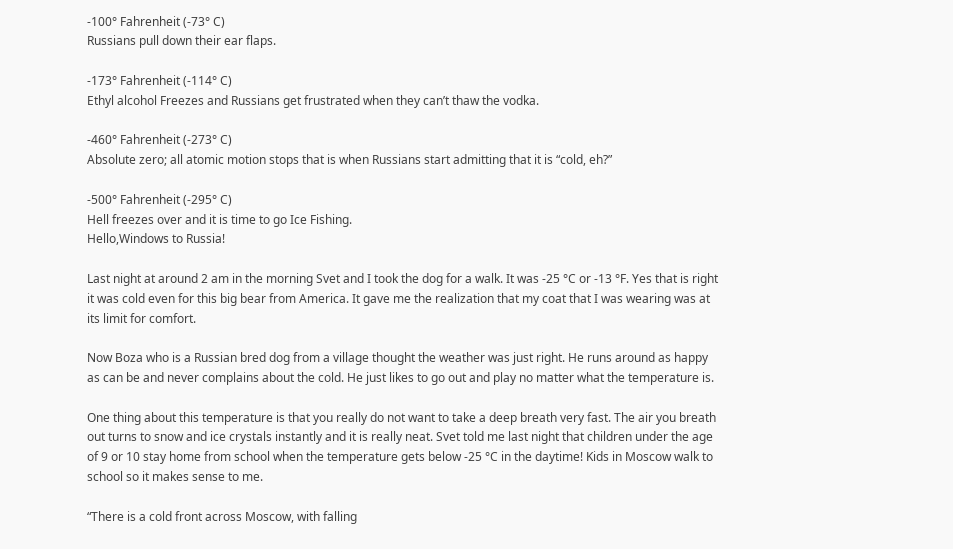-100° Fahrenheit (-73° C)
Russians pull down their ear flaps.

-173° Fahrenheit (-114° C)
Ethyl alcohol Freezes and Russians get frustrated when they can’t thaw the vodka.

-460° Fahrenheit (-273° C)
Absolute zero; all atomic motion stops that is when Russians start admitting that it is “cold, eh?”

-500° Fahrenheit (-295° C)
Hell freezes over and it is time to go Ice Fishing.
Hello,Windows to Russia!

Last night at around 2 am in the morning Svet and I took the dog for a walk. It was -25 °C or -13 °F. Yes that is right it was cold even for this big bear from America. It gave me the realization that my coat that I was wearing was at its limit for comfort.

Now Boza who is a Russian bred dog from a village thought the weather was just right. He runs around as happy as can be and never complains about the cold. He just likes to go out and play no matter what the temperature is.

One thing about this temperature is that you really do not want to take a deep breath very fast. The air you breath out turns to snow and ice crystals instantly and it is really neat. Svet told me last night that children under the age of 9 or 10 stay home from school when the temperature gets below -25 °C in the daytime! Kids in Moscow walk to school so it makes sense to me.

“There is a cold front across Moscow, with falling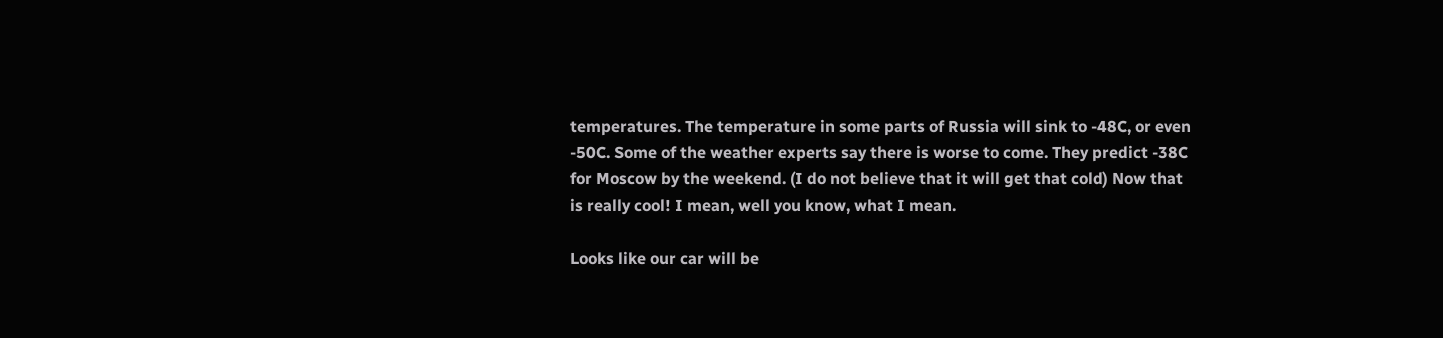temperatures. The temperature in some parts of Russia will sink to -48C, or even -50C. Some of the weather experts say there is worse to come. They predict -38C for Moscow by the weekend. (I do not believe that it will get that cold) Now that is really cool! I mean, well you know, what I mean.

Looks like our car will be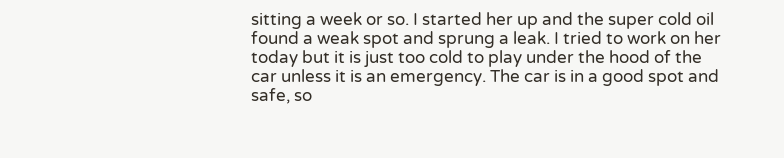sitting a week or so. I started her up and the super cold oil found a weak spot and sprung a leak. I tried to work on her today but it is just too cold to play under the hood of the car unless it is an emergency. The car is in a good spot and safe, so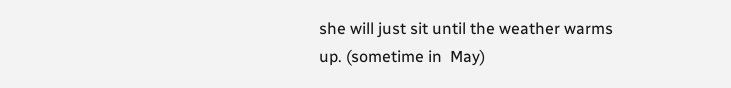she will just sit until the weather warms up. (sometime in  May)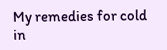My remedies for cold in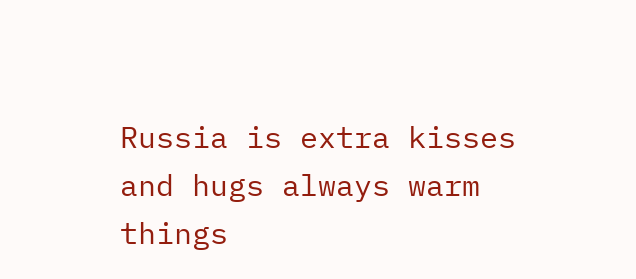Russia is extra kisses and hugs always warm things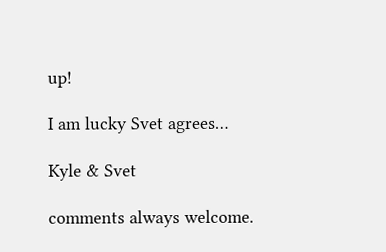up!

I am lucky Svet agrees…

Kyle & Svet

comments always welcome.